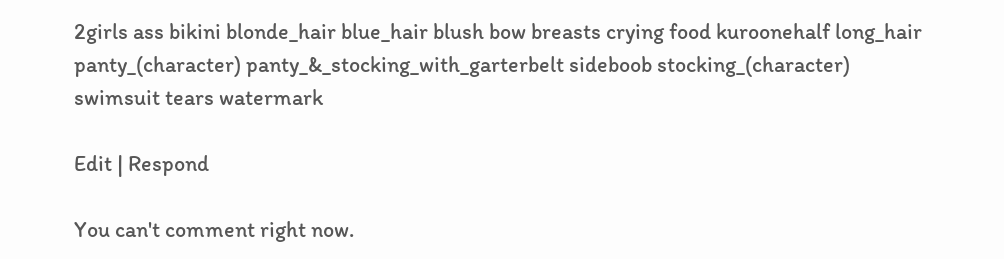2girls ass bikini blonde_hair blue_hair blush bow breasts crying food kuroonehalf long_hair panty_(character) panty_&_stocking_with_garterbelt sideboob stocking_(character) swimsuit tears watermark

Edit | Respond

You can't comment right now.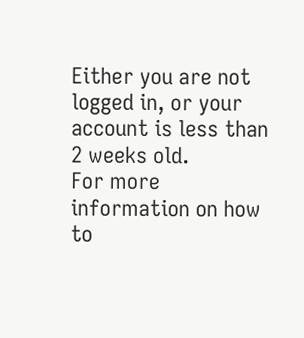Either you are not logged in, or your account is less than 2 weeks old.
For more information on how to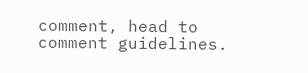comment, head to comment guidelines.